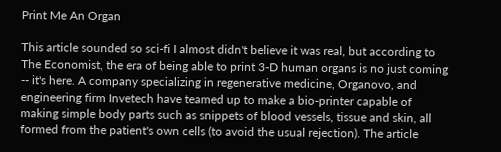Print Me An Organ

This article sounded so sci-fi I almost didn't believe it was real, but according to The Economist, the era of being able to print 3-D human organs is no just coming -- it's here. A company specializing in regenerative medicine, Organovo, and engineering firm Invetech have teamed up to make a bio-printer capable of making simple body parts such as snippets of blood vessels, tissue and skin, all formed from the patient's own cells (to avoid the usual rejection). The article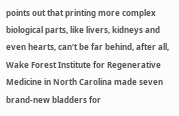points out that printing more complex biological parts, like livers, kidneys and even hearts, can't be far behind, after all, Wake Forest Institute for Regenerative Medicine in North Carolina made seven brand-new bladders for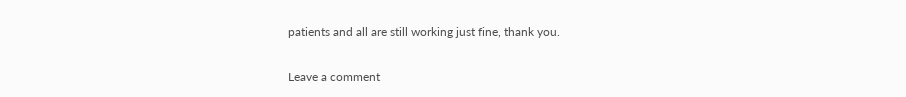patients and all are still working just fine, thank you.

Leave a comment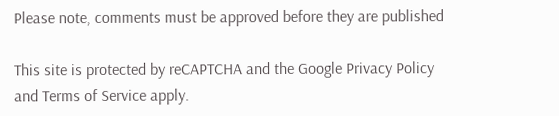Please note, comments must be approved before they are published

This site is protected by reCAPTCHA and the Google Privacy Policy and Terms of Service apply.